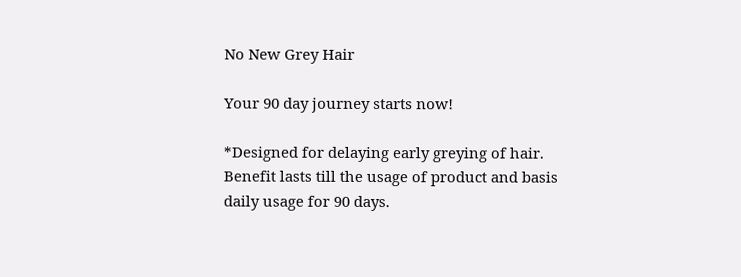No New Grey Hair

Your 90 day journey starts now!

*Designed for delaying early greying of hair. Benefit lasts till the usage of product and basis daily usage for 90 days.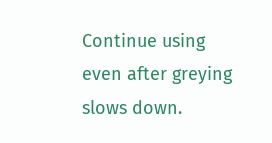Continue using even after greying slows down.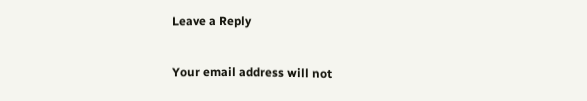Leave a Reply

Your email address will not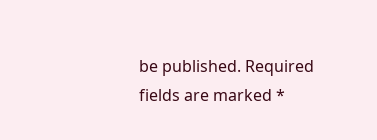be published. Required fields are marked *